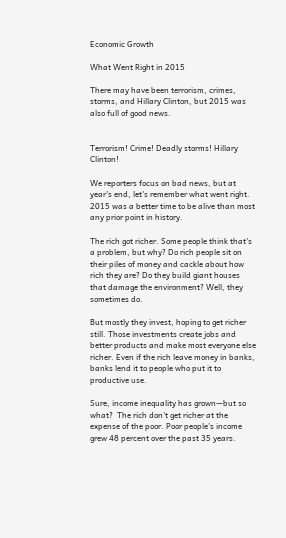Economic Growth

What Went Right in 2015

There may have been terrorism, crimes, storms, and Hillary Clinton, but 2015 was also full of good news.


Terrorism! Crime! Deadly storms! Hillary Clinton!

We reporters focus on bad news, but at year's end, let's remember what went right. 2015 was a better time to be alive than most any prior point in history.

The rich got richer. Some people think that's a problem, but why? Do rich people sit on their piles of money and cackle about how rich they are? Do they build giant houses that damage the environment? Well, they sometimes do.

But mostly they invest, hoping to get richer still. Those investments create jobs and better products and make most everyone else richer. Even if the rich leave money in banks, banks lend it to people who put it to productive use.

Sure, income inequality has grown—but so what?  The rich don't get richer at the expense of the poor. Poor people's income grew 48 percent over the past 35 years.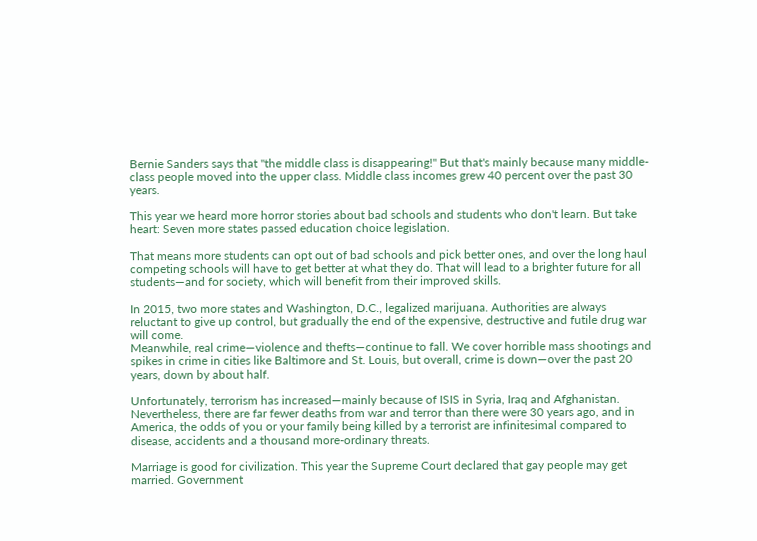Bernie Sanders says that "the middle class is disappearing!" But that's mainly because many middle-class people moved into the upper class. Middle class incomes grew 40 percent over the past 30 years.

This year we heard more horror stories about bad schools and students who don't learn. But take heart: Seven more states passed education choice legislation.

That means more students can opt out of bad schools and pick better ones, and over the long haul competing schools will have to get better at what they do. That will lead to a brighter future for all students—and for society, which will benefit from their improved skills.

In 2015, two more states and Washington, D.C., legalized marijuana. Authorities are always reluctant to give up control, but gradually the end of the expensive, destructive and futile drug war will come.
Meanwhile, real crime—violence and thefts—continue to fall. We cover horrible mass shootings and spikes in crime in cities like Baltimore and St. Louis, but overall, crime is down—over the past 20 years, down by about half.

Unfortunately, terrorism has increased—mainly because of ISIS in Syria, Iraq and Afghanistan. Nevertheless, there are far fewer deaths from war and terror than there were 30 years ago, and in America, the odds of you or your family being killed by a terrorist are infinitesimal compared to disease, accidents and a thousand more-ordinary threats.

Marriage is good for civilization. This year the Supreme Court declared that gay people may get married. Government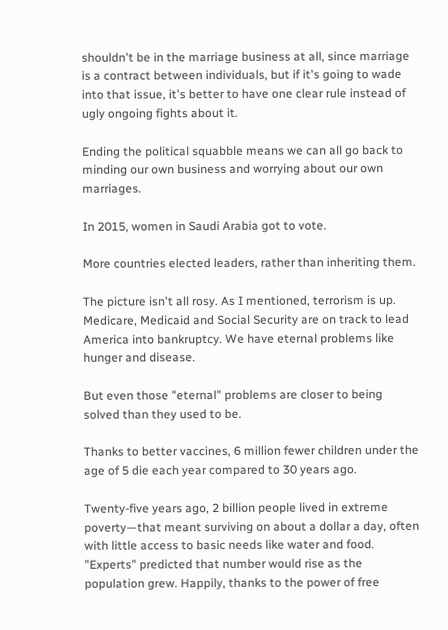shouldn't be in the marriage business at all, since marriage is a contract between individuals, but if it's going to wade into that issue, it's better to have one clear rule instead of ugly ongoing fights about it.

Ending the political squabble means we can all go back to minding our own business and worrying about our own marriages.

In 2015, women in Saudi Arabia got to vote.

More countries elected leaders, rather than inheriting them.

The picture isn't all rosy. As I mentioned, terrorism is up. Medicare, Medicaid and Social Security are on track to lead America into bankruptcy. We have eternal problems like hunger and disease.

But even those "eternal" problems are closer to being solved than they used to be.

Thanks to better vaccines, 6 million fewer children under the age of 5 die each year compared to 30 years ago.

Twenty-five years ago, 2 billion people lived in extreme poverty—that meant surviving on about a dollar a day, often with little access to basic needs like water and food. "Experts" predicted that number would rise as the population grew. Happily, thanks to the power of free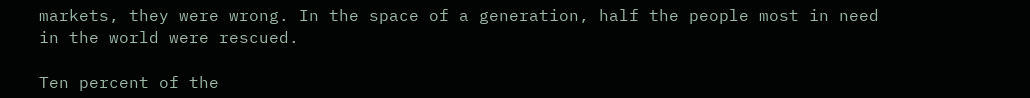markets, they were wrong. In the space of a generation, half the people most in need in the world were rescued.

Ten percent of the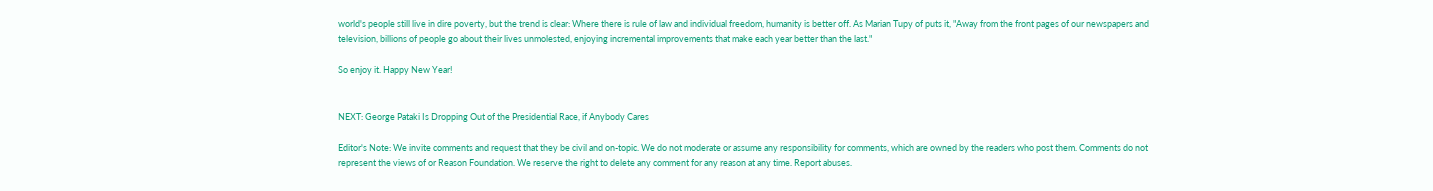world's people still live in dire poverty, but the trend is clear: Where there is rule of law and individual freedom, humanity is better off. As Marian Tupy of puts it, "Away from the front pages of our newspapers and television, billions of people go about their lives unmolested, enjoying incremental improvements that make each year better than the last."

So enjoy it. Happy New Year!


NEXT: George Pataki Is Dropping Out of the Presidential Race, if Anybody Cares

Editor's Note: We invite comments and request that they be civil and on-topic. We do not moderate or assume any responsibility for comments, which are owned by the readers who post them. Comments do not represent the views of or Reason Foundation. We reserve the right to delete any comment for any reason at any time. Report abuses.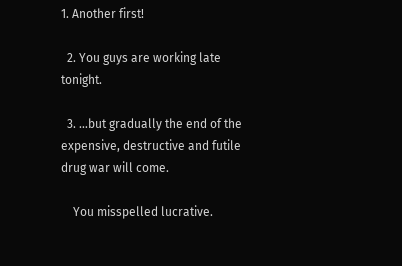1. Another first!

  2. You guys are working late tonight.

  3. …but gradually the end of the expensive, destructive and futile drug war will come.

    You misspelled lucrative.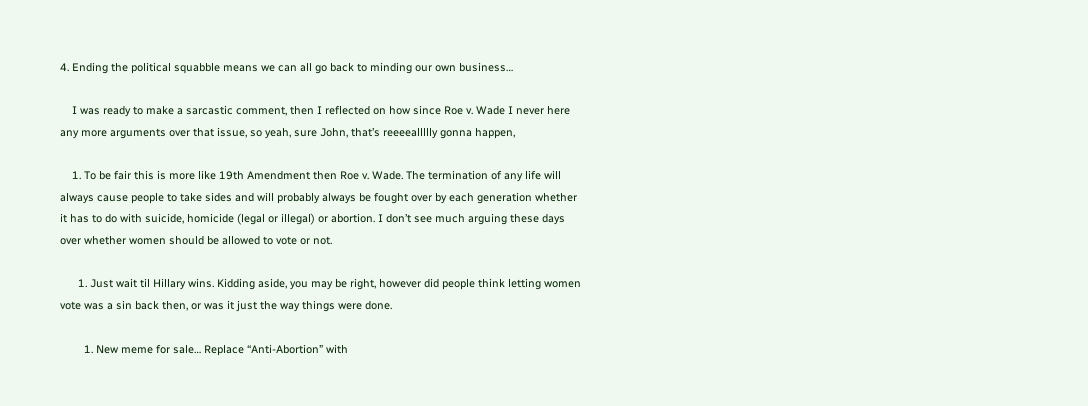4. Ending the political squabble means we can all go back to minding our own business…

    I was ready to make a sarcastic comment, then I reflected on how since Roe v. Wade I never here any more arguments over that issue, so yeah, sure John, that’s reeeeallllly gonna happen,

    1. To be fair this is more like 19th Amendment then Roe v. Wade. The termination of any life will always cause people to take sides and will probably always be fought over by each generation whether it has to do with suicide, homicide (legal or illegal) or abortion. I don’t see much arguing these days over whether women should be allowed to vote or not.

      1. Just wait til Hillary wins. Kidding aside, you may be right, however did people think letting women vote was a sin back then, or was it just the way things were done.

        1. New meme for sale… Replace “Anti-Abortion” with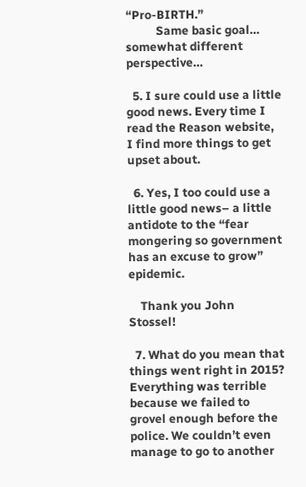“Pro-BIRTH.”
          Same basic goal… somewhat different perspective…

  5. I sure could use a little good news. Every time I read the Reason website, I find more things to get upset about.

  6. Yes, I too could use a little good news– a little antidote to the “fear mongering so government has an excuse to grow” epidemic.

    Thank you John Stossel!

  7. What do you mean that things went right in 2015? Everything was terrible because we failed to grovel enough before the police. We couldn’t even manage to go to another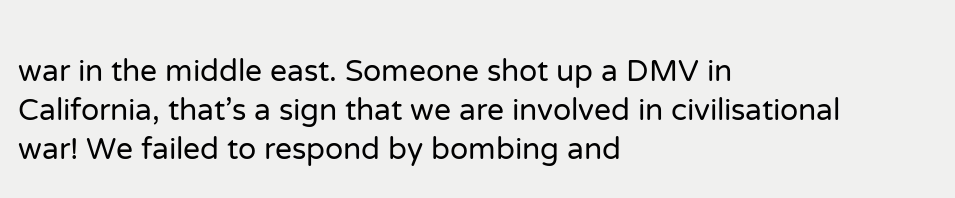war in the middle east. Someone shot up a DMV in California, that’s a sign that we are involved in civilisational war! We failed to respond by bombing and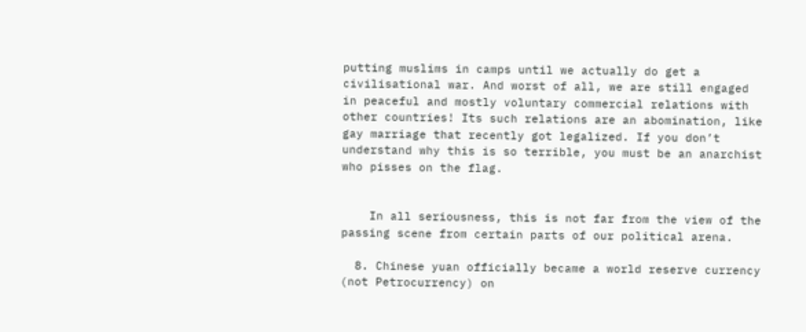putting muslims in camps until we actually do get a civilisational war. And worst of all, we are still engaged in peaceful and mostly voluntary commercial relations with other countries! Its such relations are an abomination, like gay marriage that recently got legalized. If you don’t understand why this is so terrible, you must be an anarchist who pisses on the flag.


    In all seriousness, this is not far from the view of the passing scene from certain parts of our political arena.

  8. Chinese yuan officially became a world reserve currency (not Petrocurrency) on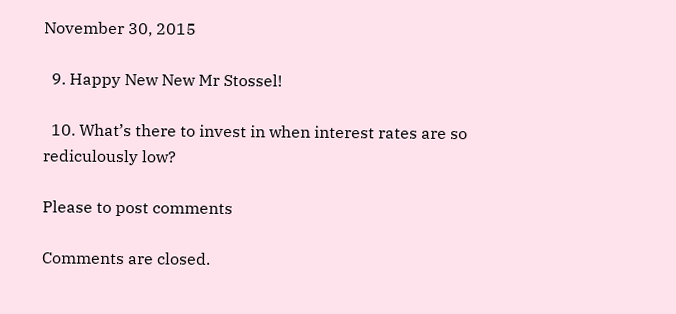November 30, 2015

  9. Happy New New Mr Stossel!

  10. What’s there to invest in when interest rates are so rediculously low?

Please to post comments

Comments are closed.